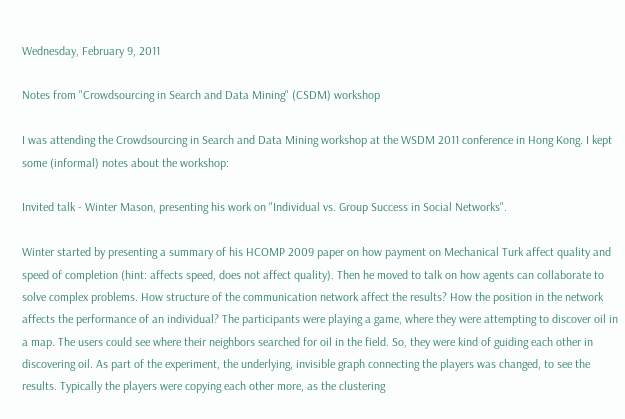Wednesday, February 9, 2011

Notes from "Crowdsourcing in Search and Data Mining" (CSDM) workshop

I was attending the Crowdsourcing in Search and Data Mining workshop at the WSDM 2011 conference in Hong Kong. I kept some (informal) notes about the workshop:

Invited talk - Winter Mason, presenting his work on "Individual vs. Group Success in Social Networks".

Winter started by presenting a summary of his HCOMP 2009 paper on how payment on Mechanical Turk affect quality and speed of completion (hint: affects speed, does not affect quality). Then he moved to talk on how agents can collaborate to solve complex problems. How structure of the communication network affect the results? How the position in the network affects the performance of an individual? The participants were playing a game, where they were attempting to discover oil in a map. The users could see where their neighbors searched for oil in the field. So, they were kind of guiding each other in discovering oil. As part of the experiment, the underlying, invisible graph connecting the players was changed, to see the results. Typically the players were copying each other more, as the clustering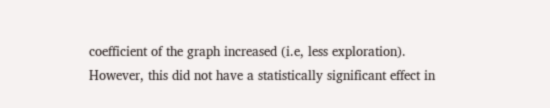coefficient of the graph increased (i.e, less exploration). However, this did not have a statistically significant effect in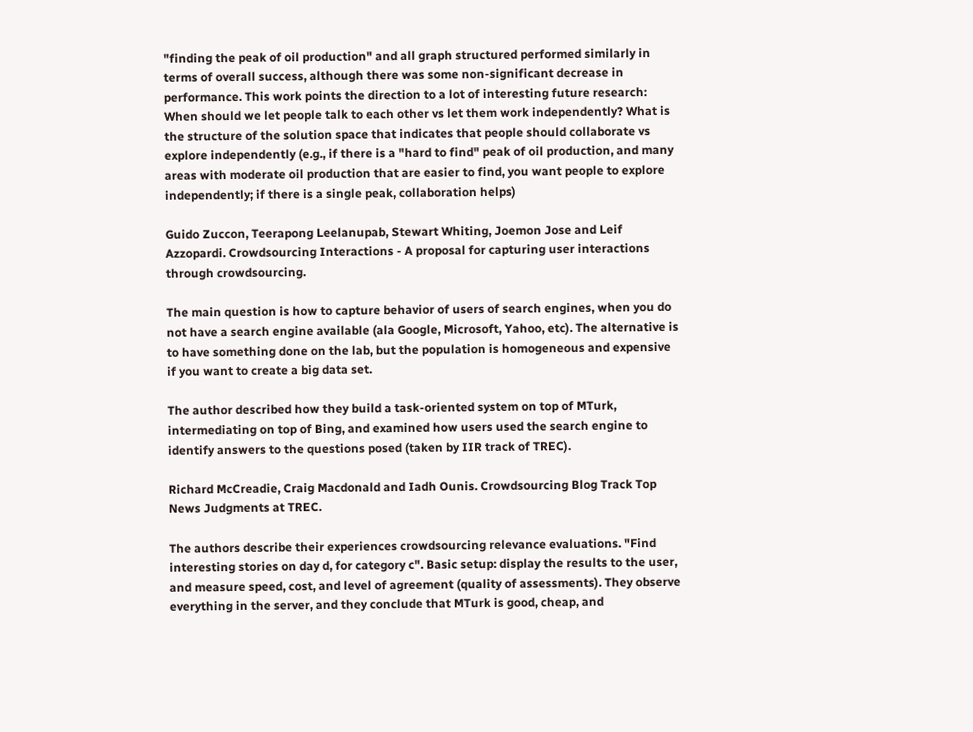"finding the peak of oil production" and all graph structured performed similarly in terms of overall success, although there was some non-significant decrease in performance. This work points the direction to a lot of interesting future research: When should we let people talk to each other vs let them work independently? What is the structure of the solution space that indicates that people should collaborate vs explore independently (e.g., if there is a "hard to find" peak of oil production, and many areas with moderate oil production that are easier to find, you want people to explore independently; if there is a single peak, collaboration helps)

Guido Zuccon, Teerapong Leelanupab, Stewart Whiting, Joemon Jose and Leif Azzopardi. Crowdsourcing Interactions - A proposal for capturing user interactions through crowdsourcing.

The main question is how to capture behavior of users of search engines, when you do not have a search engine available (ala Google, Microsoft, Yahoo, etc). The alternative is to have something done on the lab, but the population is homogeneous and expensive if you want to create a big data set.

The author described how they build a task-oriented system on top of MTurk, intermediating on top of Bing, and examined how users used the search engine to identify answers to the questions posed (taken by IIR track of TREC).

Richard McCreadie, Craig Macdonald and Iadh Ounis. Crowdsourcing Blog Track Top News Judgments at TREC.

The authors describe their experiences crowdsourcing relevance evaluations. "Find interesting stories on day d, for category c". Basic setup: display the results to the user, and measure speed, cost, and level of agreement (quality of assessments). They observe everything in the server, and they conclude that MTurk is good, cheap, and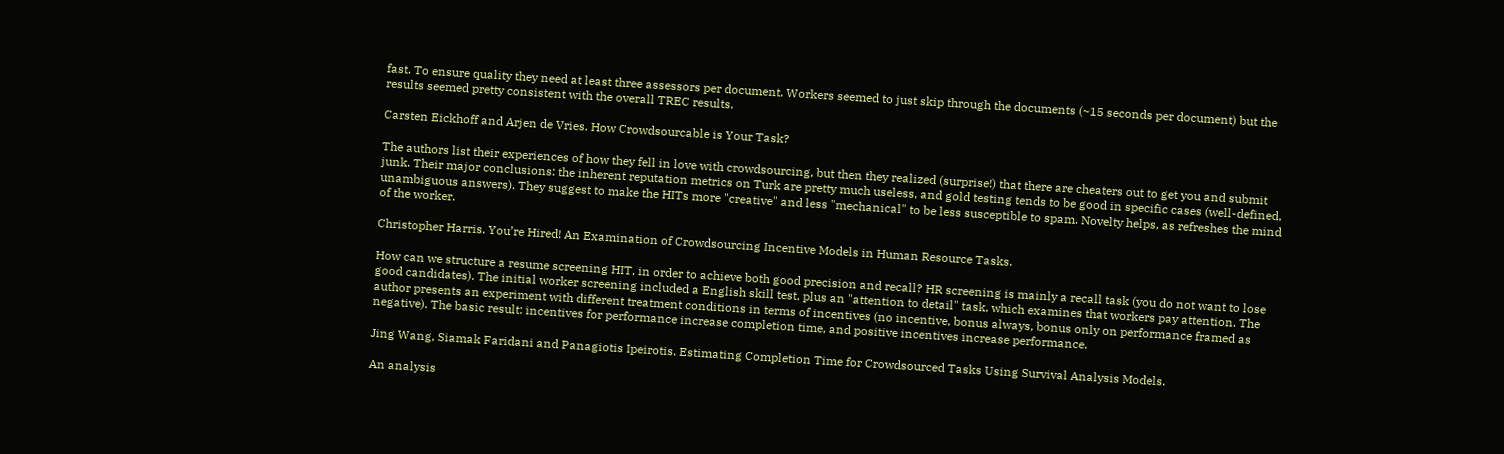fast. To ensure quality they need at least three assessors per document. Workers seemed to just skip through the documents (~15 seconds per document) but the results seemed pretty consistent with the overall TREC results.

Carsten Eickhoff and Arjen de Vries. How Crowdsourcable is Your Task?

The authors list their experiences of how they fell in love with crowdsourcing, but then they realized (surprise!) that there are cheaters out to get you and submit junk. Their major conclusions: the inherent reputation metrics on Turk are pretty much useless, and gold testing tends to be good in specific cases (well-defined, unambiguous answers). They suggest to make the HITs more "creative" and less "mechanical" to be less susceptible to spam. Novelty helps, as refreshes the mind of the worker.

Christopher Harris. You’re Hired! An Examination of Crowdsourcing Incentive Models in Human Resource Tasks.

How can we structure a resume screening HIT, in order to achieve both good precision and recall? HR screening is mainly a recall task (you do not want to lose good candidates). The initial worker screening included a English skill test, plus an "attention to detail" task, which examines that workers pay attention. The author presents an experiment with different treatment conditions in terms of incentives (no incentive, bonus always, bonus only on performance framed as negative). The basic result: incentives for performance increase completion time, and positive incentives increase performance.

Jing Wang, Siamak Faridani and Panagiotis Ipeirotis. Estimating Completion Time for Crowdsourced Tasks Using Survival Analysis Models.

An analysis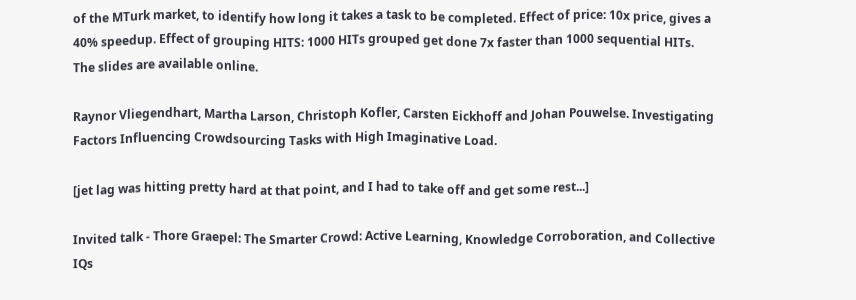of the MTurk market, to identify how long it takes a task to be completed. Effect of price: 10x price, gives a 40% speedup. Effect of grouping HITS: 1000 HITs grouped get done 7x faster than 1000 sequential HITs. The slides are available online.

Raynor Vliegendhart, Martha Larson, Christoph Kofler, Carsten Eickhoff and Johan Pouwelse. Investigating Factors Influencing Crowdsourcing Tasks with High Imaginative Load.

[jet lag was hitting pretty hard at that point, and I had to take off and get some rest...]

Invited talk - Thore Graepel: The Smarter Crowd: Active Learning, Knowledge Corroboration, and Collective IQs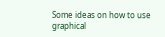Some ideas on how to use graphical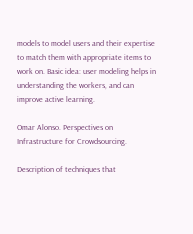models to model users and their expertise to match them with appropriate items to work on. Basic idea: user modeling helps in understanding the workers, and can improve active learning.

Omar Alonso. Perspectives on Infrastructure for Crowdsourcing.

Description of techniques that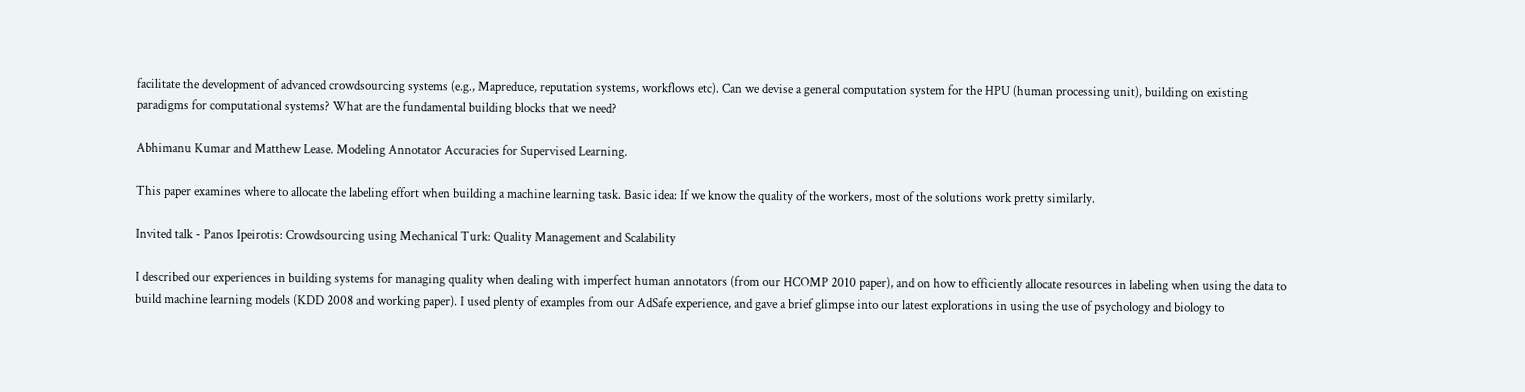facilitate the development of advanced crowdsourcing systems (e.g., Mapreduce, reputation systems, workflows etc). Can we devise a general computation system for the HPU (human processing unit), building on existing paradigms for computational systems? What are the fundamental building blocks that we need?

Abhimanu Kumar and Matthew Lease. Modeling Annotator Accuracies for Supervised Learning.

This paper examines where to allocate the labeling effort when building a machine learning task. Basic idea: If we know the quality of the workers, most of the solutions work pretty similarly.

Invited talk - Panos Ipeirotis: Crowdsourcing using Mechanical Turk: Quality Management and Scalability

I described our experiences in building systems for managing quality when dealing with imperfect human annotators (from our HCOMP 2010 paper), and on how to efficiently allocate resources in labeling when using the data to build machine learning models (KDD 2008 and working paper). I used plenty of examples from our AdSafe experience, and gave a brief glimpse into our latest explorations in using the use of psychology and biology to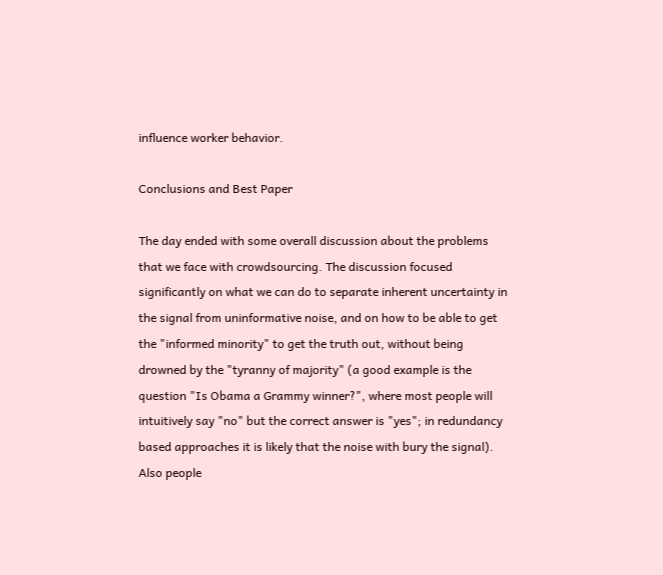influence worker behavior.

Conclusions and Best Paper

The day ended with some overall discussion about the problems that we face with crowdsourcing. The discussion focused significantly on what we can do to separate inherent uncertainty in the signal from uninformative noise, and on how to be able to get the "informed minority" to get the truth out, without being drowned by the "tyranny of majority" (a good example is the question "Is Obama a Grammy winner?", where most people will intuitively say "no" but the correct answer is "yes"; in redundancy based approaches it is likely that the noise with bury the signal). Also people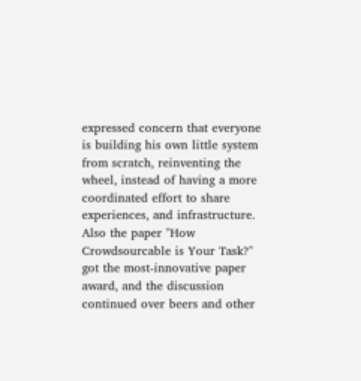expressed concern that everyone is building his own little system from scratch, reinventing the wheel, instead of having a more coordinated effort to share experiences, and infrastructure. Also the paper "How Crowdsourcable is Your Task?" got the most-innovative paper award, and the discussion continued over beers and other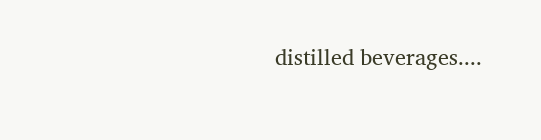distilled beverages....